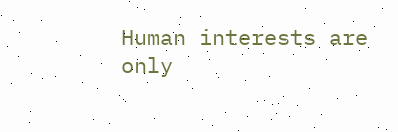Human interests are only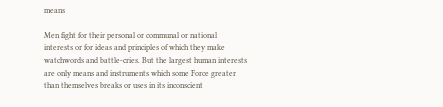means

Men fight for their personal or communal or national interests or for ideas and principles of which they make watchwords and battle-cries. But the largest human interests are only means and instruments which some Force greater than themselves breaks or uses in its inconscient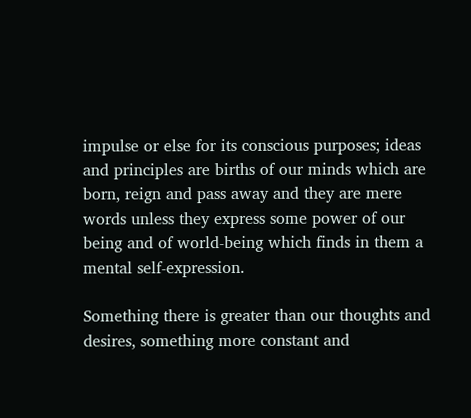impulse or else for its conscious purposes; ideas and principles are births of our minds which are born, reign and pass away and they are mere words unless they express some power of our being and of world-being which finds in them a mental self-expression.

Something there is greater than our thoughts and desires, something more constant and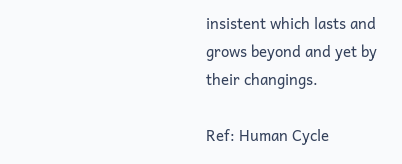insistent which lasts and grows beyond and yet by their changings.

Ref: Human Cycle